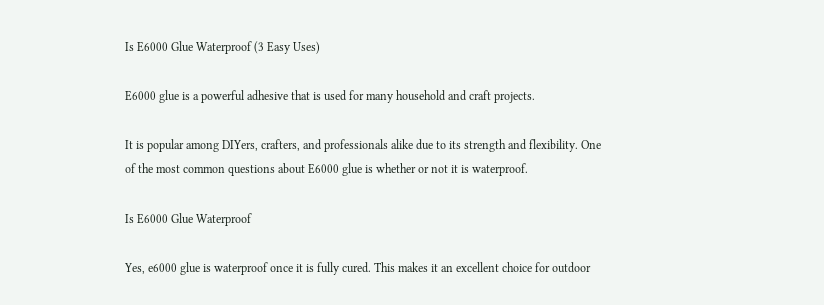Is E6000 Glue Waterproof (3 Easy Uses)

E6000 glue is a powerful adhesive that is used for many household and craft projects.

It is popular among DIYers, crafters, and professionals alike due to its strength and flexibility. One of the most common questions about E6000 glue is whether or not it is waterproof.

Is E6000 Glue Waterproof

Yes, e6000 glue is waterproof once it is fully cured. This makes it an excellent choice for outdoor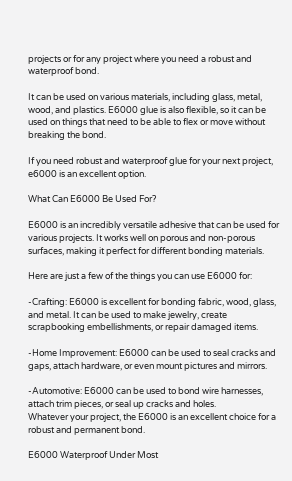projects or for any project where you need a robust and waterproof bond.

It can be used on various materials, including glass, metal, wood, and plastics. E6000 glue is also flexible, so it can be used on things that need to be able to flex or move without breaking the bond.

If you need robust and waterproof glue for your next project, e6000 is an excellent option.

What Can E6000 Be Used For?

E6000 is an incredibly versatile adhesive that can be used for various projects. It works well on porous and non-porous surfaces, making it perfect for different bonding materials.

Here are just a few of the things you can use E6000 for:

-Crafting: E6000 is excellent for bonding fabric, wood, glass, and metal. It can be used to make jewelry, create scrapbooking embellishments, or repair damaged items.

-Home Improvement: E6000 can be used to seal cracks and gaps, attach hardware, or even mount pictures and mirrors.

-Automotive: E6000 can be used to bond wire harnesses, attach trim pieces, or seal up cracks and holes.
Whatever your project, the E6000 is an excellent choice for a robust and permanent bond.

E6000 Waterproof Under Most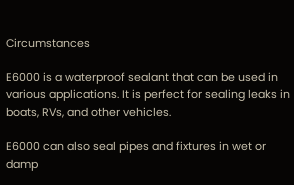Circumstances

E6000 is a waterproof sealant that can be used in various applications. It is perfect for sealing leaks in boats, RVs, and other vehicles.

E6000 can also seal pipes and fixtures in wet or damp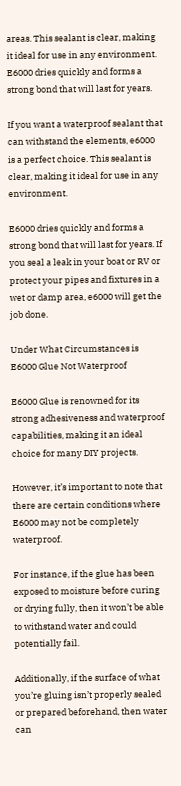areas. This sealant is clear, making it ideal for use in any environment. E6000 dries quickly and forms a strong bond that will last for years.

If you want a waterproof sealant that can withstand the elements, e6000 is a perfect choice. This sealant is clear, making it ideal for use in any environment.

E6000 dries quickly and forms a strong bond that will last for years. If you seal a leak in your boat or RV or protect your pipes and fixtures in a wet or damp area, e6000 will get the job done.

Under What Circumstances is E6000 Glue Not Waterproof

E6000 Glue is renowned for its strong adhesiveness and waterproof capabilities, making it an ideal choice for many DIY projects.

However, it’s important to note that there are certain conditions where E6000 may not be completely waterproof.

For instance, if the glue has been exposed to moisture before curing or drying fully, then it won’t be able to withstand water and could potentially fail.

Additionally, if the surface of what you’re gluing isn’t properly sealed or prepared beforehand, then water can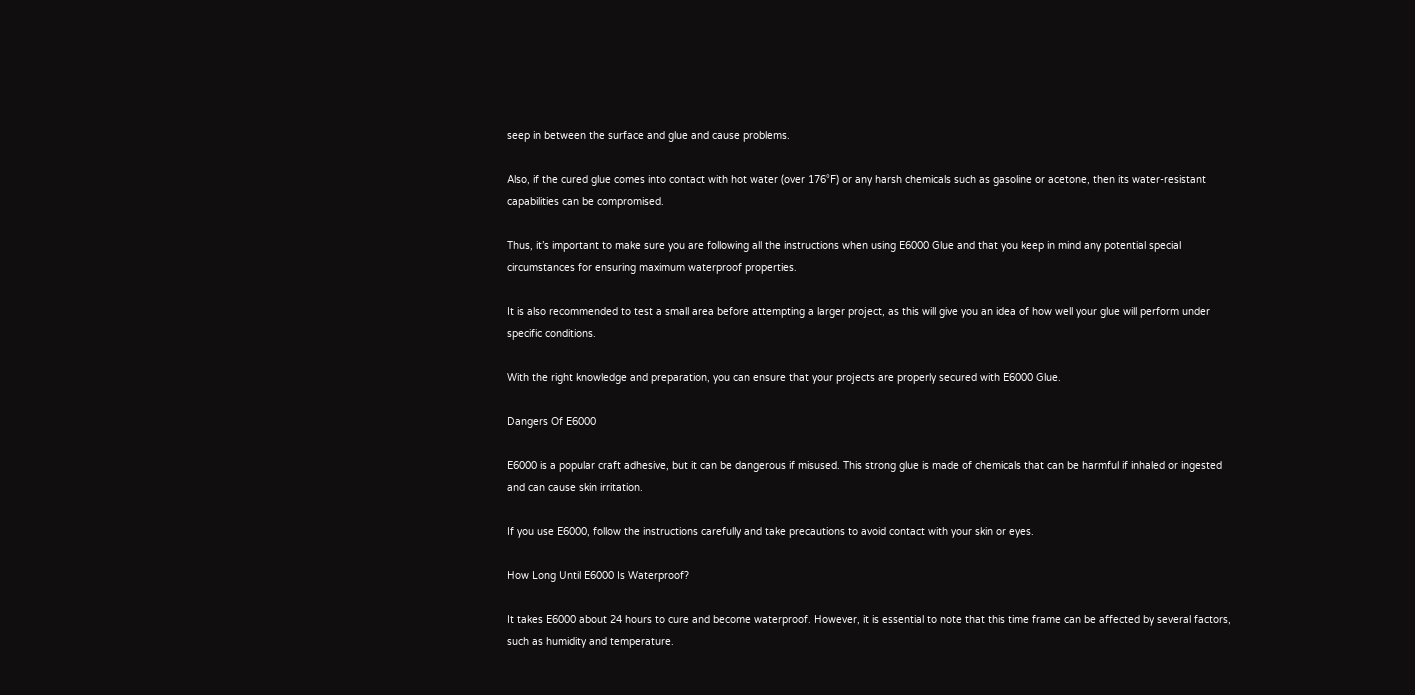seep in between the surface and glue and cause problems.

Also, if the cured glue comes into contact with hot water (over 176°F) or any harsh chemicals such as gasoline or acetone, then its water-resistant capabilities can be compromised.

Thus, it’s important to make sure you are following all the instructions when using E6000 Glue and that you keep in mind any potential special circumstances for ensuring maximum waterproof properties.

It is also recommended to test a small area before attempting a larger project, as this will give you an idea of how well your glue will perform under specific conditions.

With the right knowledge and preparation, you can ensure that your projects are properly secured with E6000 Glue.

Dangers Of E6000

E6000 is a popular craft adhesive, but it can be dangerous if misused. This strong glue is made of chemicals that can be harmful if inhaled or ingested and can cause skin irritation.

If you use E6000, follow the instructions carefully and take precautions to avoid contact with your skin or eyes.

How Long Until E6000 Is Waterproof?

It takes E6000 about 24 hours to cure and become waterproof. However, it is essential to note that this time frame can be affected by several factors, such as humidity and temperature.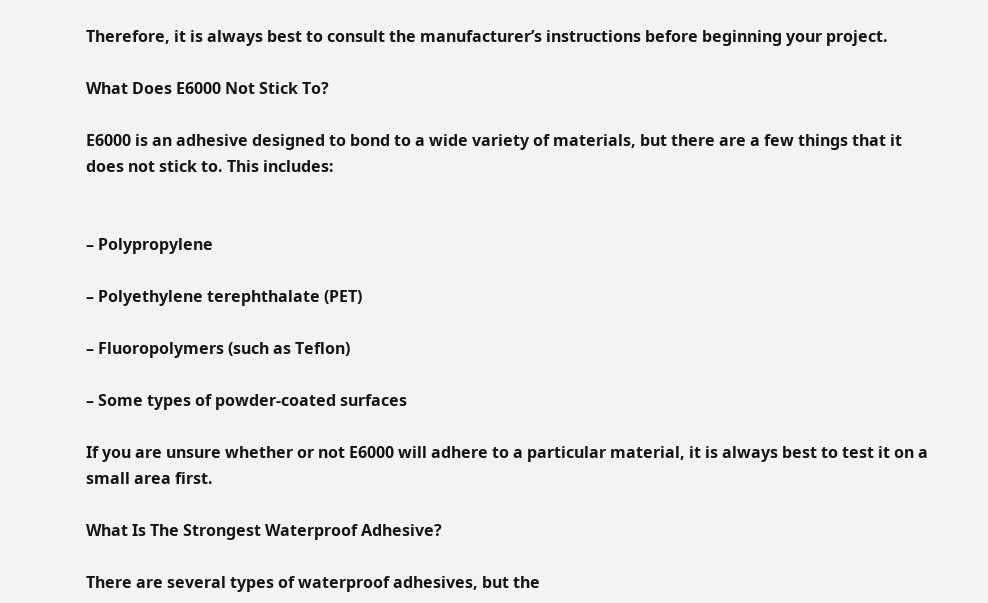Therefore, it is always best to consult the manufacturer’s instructions before beginning your project.

What Does E6000 Not Stick To?

E6000 is an adhesive designed to bond to a wide variety of materials, but there are a few things that it does not stick to. This includes:


– Polypropylene

– Polyethylene terephthalate (PET)

– Fluoropolymers (such as Teflon)

– Some types of powder-coated surfaces

If you are unsure whether or not E6000 will adhere to a particular material, it is always best to test it on a small area first.

What Is The Strongest Waterproof Adhesive?

There are several types of waterproof adhesives, but the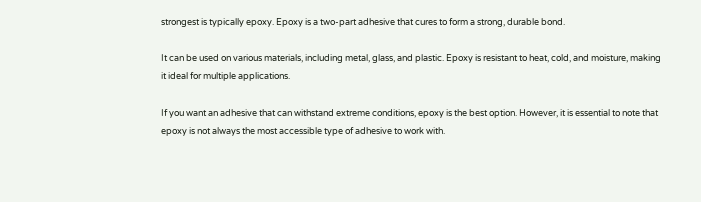strongest is typically epoxy. Epoxy is a two-part adhesive that cures to form a strong, durable bond.

It can be used on various materials, including metal, glass, and plastic. Epoxy is resistant to heat, cold, and moisture, making it ideal for multiple applications.

If you want an adhesive that can withstand extreme conditions, epoxy is the best option. However, it is essential to note that epoxy is not always the most accessible type of adhesive to work with.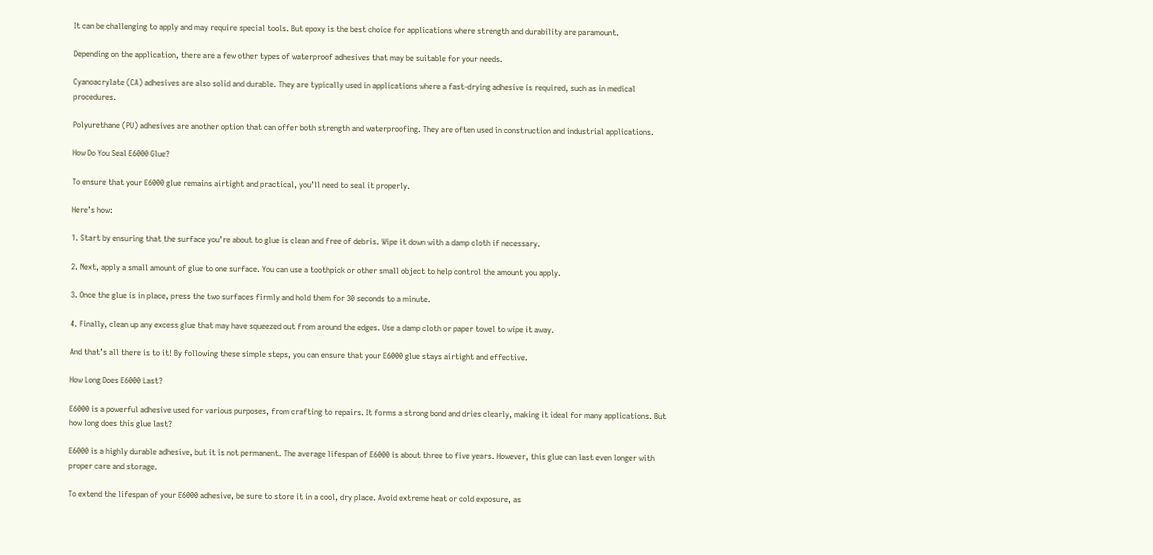It can be challenging to apply and may require special tools. But epoxy is the best choice for applications where strength and durability are paramount.

Depending on the application, there are a few other types of waterproof adhesives that may be suitable for your needs.

Cyanoacrylate (CA) adhesives are also solid and durable. They are typically used in applications where a fast-drying adhesive is required, such as in medical procedures.

Polyurethane (PU) adhesives are another option that can offer both strength and waterproofing. They are often used in construction and industrial applications.

How Do You Seal E6000 Glue?

To ensure that your E6000 glue remains airtight and practical, you’ll need to seal it properly.

Here’s how:

1. Start by ensuring that the surface you’re about to glue is clean and free of debris. Wipe it down with a damp cloth if necessary.

2. Next, apply a small amount of glue to one surface. You can use a toothpick or other small object to help control the amount you apply.

3. Once the glue is in place, press the two surfaces firmly and hold them for 30 seconds to a minute.

4. Finally, clean up any excess glue that may have squeezed out from around the edges. Use a damp cloth or paper towel to wipe it away.

And that’s all there is to it! By following these simple steps, you can ensure that your E6000 glue stays airtight and effective.

How Long Does E6000 Last?

E6000 is a powerful adhesive used for various purposes, from crafting to repairs. It forms a strong bond and dries clearly, making it ideal for many applications. But how long does this glue last?

E6000 is a highly durable adhesive, but it is not permanent. The average lifespan of E6000 is about three to five years. However, this glue can last even longer with proper care and storage.

To extend the lifespan of your E6000 adhesive, be sure to store it in a cool, dry place. Avoid extreme heat or cold exposure, as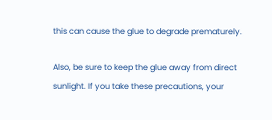this can cause the glue to degrade prematurely.

Also, be sure to keep the glue away from direct sunlight. If you take these precautions, your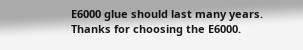E6000 glue should last many years. Thanks for choosing the E6000.